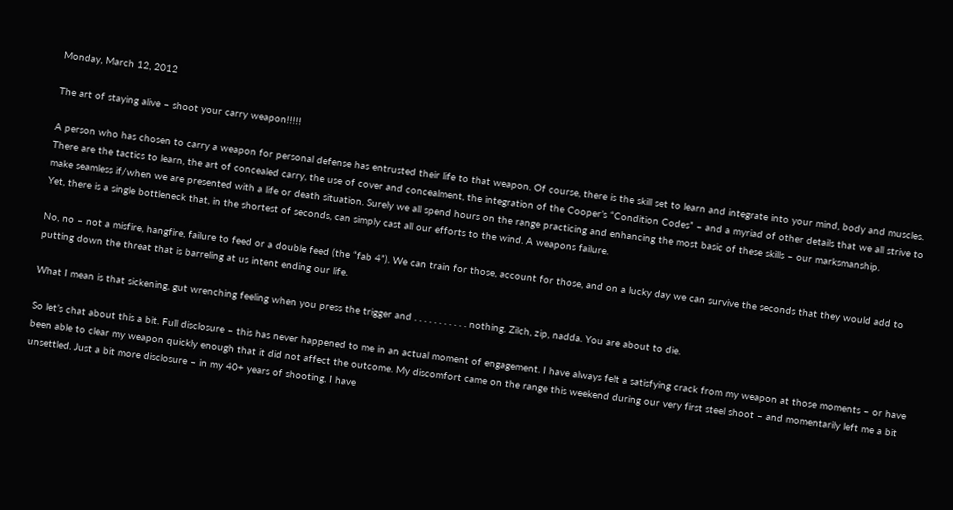Monday, March 12, 2012

The art of staying alive – shoot your carry weapon!!!!!

A person who has chosen to carry a weapon for personal defense has entrusted their life to that weapon. Of course, there is the skill set to learn and integrate into your mind, body and muscles. There are the tactics to learn, the art of concealed carry, the use of cover and concealment, the integration of the Cooper’s “Condition Codes” – and a myriad of other details that we all strive to make seamless if/when we are presented with a life or death situation. Surely we all spend hours on the range practicing and enhancing the most basic of these skills – our marksmanship.
Yet, there is a single bottleneck that, in the shortest of seconds, can simply cast all our efforts to the wind. A weapons failure.

No, no – not a misfire, hangfire, failure to feed or a double feed (the “fab 4”). We can train for those, account for those, and on a lucky day we can survive the seconds that they would add to putting down the threat that is barreling at us intent ending our life.

What I mean is that sickening, gut wrenching feeling when you press the trigger and . . . . . . . . . . . nothing. Zilch, zip, nadda. You are about to die.

So let’s chat about this a bit. Full disclosure – this has never happened to me in an actual moment of engagement. I have always felt a satisfying crack from my weapon at those moments – or have been able to clear my weapon quickly enough that it did not affect the outcome. My discomfort came on the range this weekend during our very first steel shoot – and momentarily left me a bit unsettled. Just a bit more disclosure – in my 40+ years of shooting, I have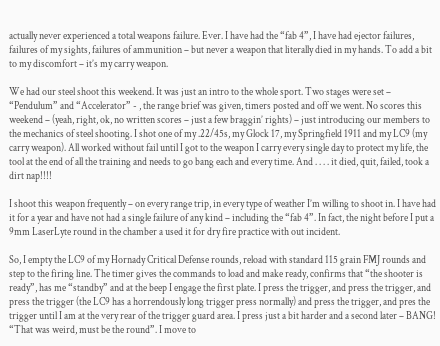actually never experienced a total weapons failure. Ever. I have had the “fab 4”, I have had ejector failures, failures of my sights, failures of ammunition – but never a weapon that literally died in my hands. To add a bit to my discomfort – it’s my carry weapon.

We had our steel shoot this weekend. It was just an intro to the whole sport. Two stages were set – “Pendulum” and “Accelerator” - , the range brief was given, timers posted and off we went. No scores this weekend – (yeah, right, ok, no written scores – just a few braggin’ rights) – just introducing our members to the mechanics of steel shooting. I shot one of my .22/45s, my Glock 17, my Springfield 1911 and my LC9 (my carry weapon). All worked without fail until I got to the weapon I carry every single day to protect my life, the tool at the end of all the training and needs to go bang each and every time. And . . . . it died, quit, failed, took a dirt nap!!!!

I shoot this weapon frequently – on every range trip, in every type of weather I’m willing to shoot in. I have had it for a year and have not had a single failure of any kind – including the “fab 4”. In fact, the night before I put a 9mm LaserLyte round in the chamber a used it for dry fire practice with out incident.

So, I empty the LC9 of my Hornady Critical Defense rounds, reload with standard 115 grain FMJ rounds and step to the firing line. The timer gives the commands to load and make ready, confirms that “the shooter is ready”, has me “standby” and at the beep I engage the first plate. I press the trigger, and press the trigger, and press the trigger (the LC9 has a horrendously long trigger press normally) and press the trigger, and pres the trigger until I am at the very rear of the trigger guard area. I press just a bit harder and a second later – BANG! “That was weird, must be the round”. I move to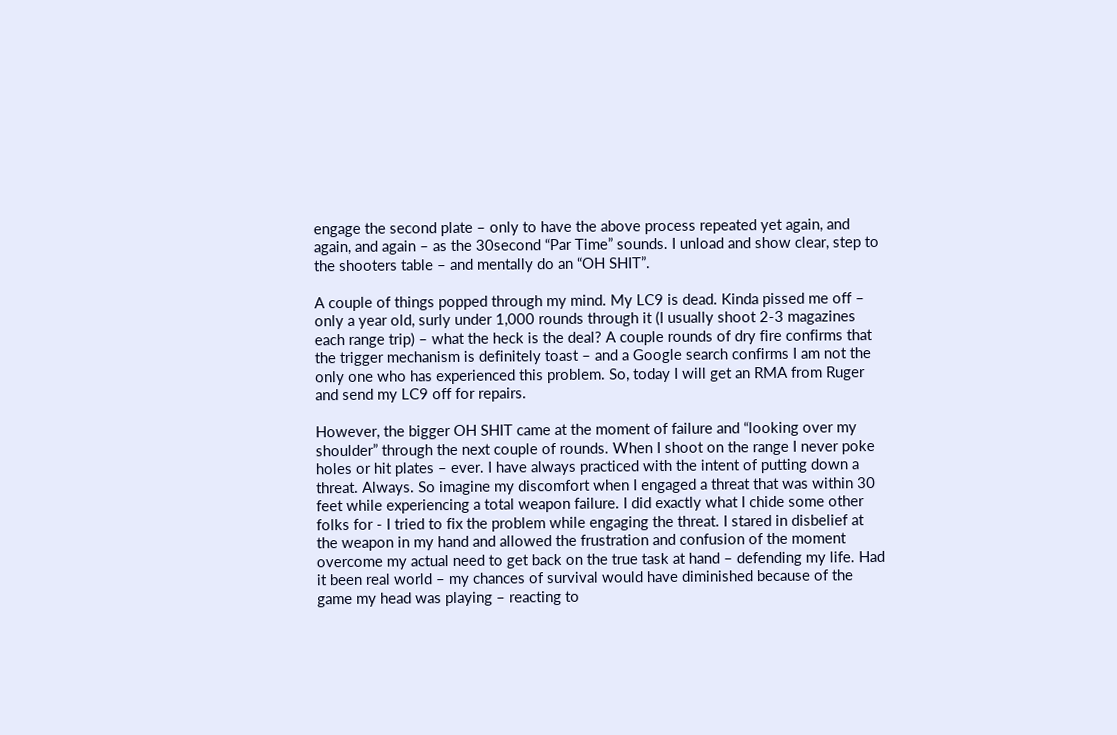engage the second plate – only to have the above process repeated yet again, and again, and again – as the 30second “Par Time” sounds. I unload and show clear, step to the shooters table – and mentally do an “OH SHIT”.

A couple of things popped through my mind. My LC9 is dead. Kinda pissed me off – only a year old, surly under 1,000 rounds through it (I usually shoot 2-3 magazines each range trip) – what the heck is the deal? A couple rounds of dry fire confirms that the trigger mechanism is definitely toast – and a Google search confirms I am not the only one who has experienced this problem. So, today I will get an RMA from Ruger and send my LC9 off for repairs.

However, the bigger OH SHIT came at the moment of failure and “looking over my shoulder” through the next couple of rounds. When I shoot on the range I never poke holes or hit plates – ever. I have always practiced with the intent of putting down a threat. Always. So imagine my discomfort when I engaged a threat that was within 30 feet while experiencing a total weapon failure. I did exactly what I chide some other folks for - I tried to fix the problem while engaging the threat. I stared in disbelief at the weapon in my hand and allowed the frustration and confusion of the moment overcome my actual need to get back on the true task at hand – defending my life. Had it been real world – my chances of survival would have diminished because of the game my head was playing – reacting to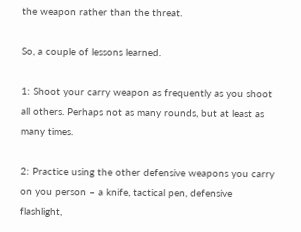the weapon rather than the threat.

So, a couple of lessons learned.

1: Shoot your carry weapon as frequently as you shoot all others. Perhaps not as many rounds, but at least as many times.

2: Practice using the other defensive weapons you carry on you person – a knife, tactical pen, defensive flashlight,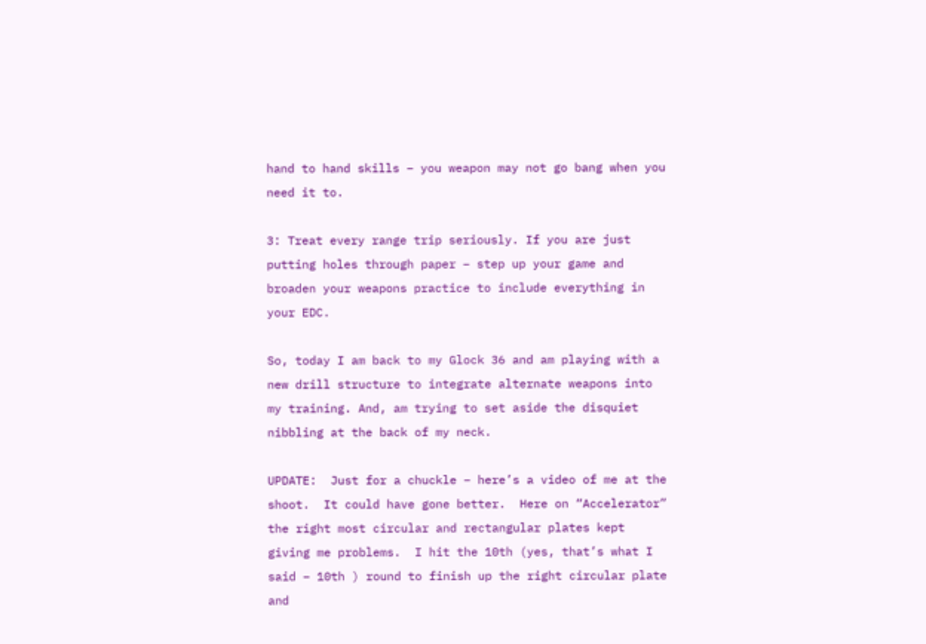hand to hand skills – you weapon may not go bang when you need it to.

3: Treat every range trip seriously. If you are just putting holes through paper – step up your game and broaden your weapons practice to include everything in your EDC.

So, today I am back to my Glock 36 and am playing with a new drill structure to integrate alternate weapons into my training. And, am trying to set aside the disquiet nibbling at the back of my neck.

UPDATE:  Just for a chuckle – here’s a video of me at the shoot.  It could have gone better.  Here on “Accelerator” the right most circular and rectangular plates kept giving me problems.  I hit the 10th (yes, that’s what I said – 10th ) round to finish up the right circular plate and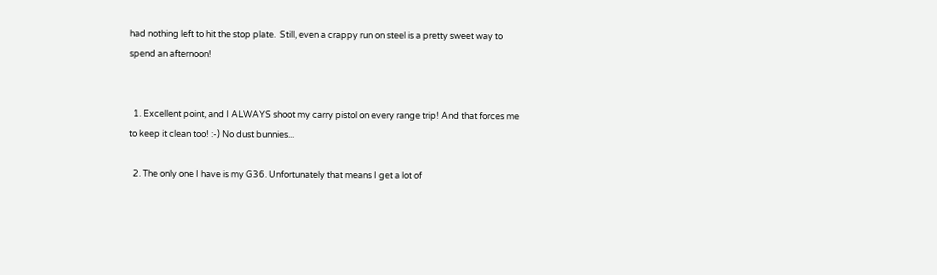had nothing left to hit the stop plate.  Still, even a crappy run on steel is a pretty sweet way to spend an afternoon!


  1. Excellent point, and I ALWAYS shoot my carry pistol on every range trip! And that forces me to keep it clean too! :-) No dust bunnies...

  2. The only one I have is my G36. Unfortunately that means I get a lot of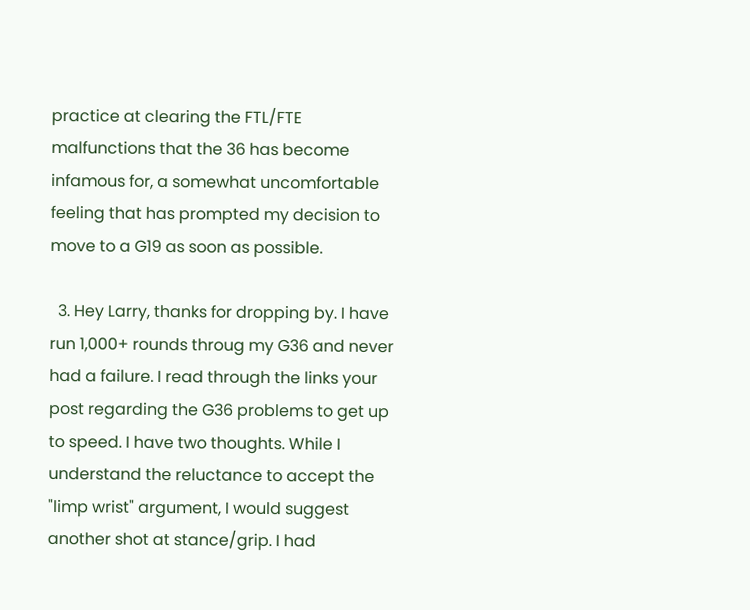practice at clearing the FTL/FTE malfunctions that the 36 has become infamous for, a somewhat uncomfortable feeling that has prompted my decision to move to a G19 as soon as possible.

  3. Hey Larry, thanks for dropping by. I have run 1,000+ rounds throug my G36 and never had a failure. I read through the links your post regarding the G36 problems to get up to speed. I have two thoughts. While I understand the reluctance to accept the "limp wrist" argument, I would suggest another shot at stance/grip. I had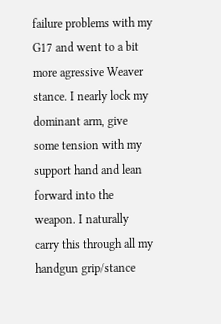failure problems with my G17 and went to a bit more agressive Weaver stance. I nearly lock my dominant arm, give some tension with my support hand and lean forward into the weapon. I naturally carry this through all my handgun grip/stance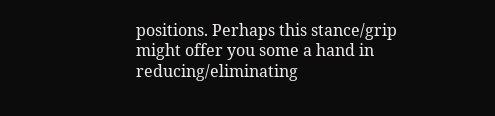positions. Perhaps this stance/grip might offer you some a hand in reducing/eliminating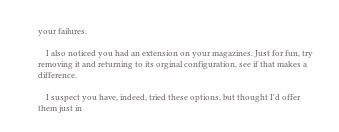your failures.

    I also noticed you had an extension on your magazines. Just for fun, try removing it and returning to its orginal configuration, see if that makes a difference.

    I suspect you have, indeed, tried these options, but thought I'd offer them just in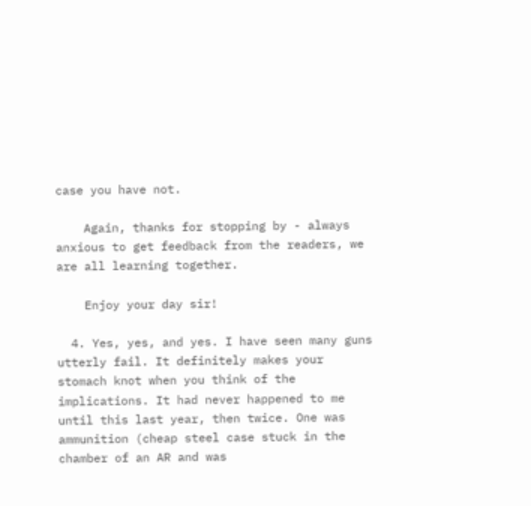case you have not.

    Again, thanks for stopping by - always anxious to get feedback from the readers, we are all learning together.

    Enjoy your day sir!

  4. Yes, yes, and yes. I have seen many guns utterly fail. It definitely makes your stomach knot when you think of the implications. It had never happened to me until this last year, then twice. One was ammunition (cheap steel case stuck in the chamber of an AR and was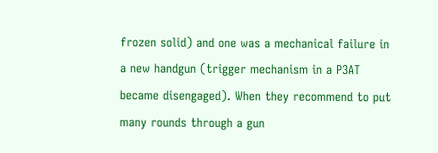frozen solid) and one was a mechanical failure in a new handgun (trigger mechanism in a P3AT became disengaged). When they recommend to put many rounds through a gun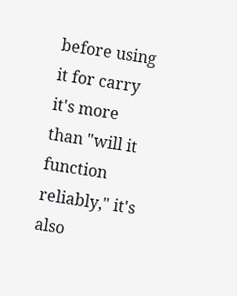before using it for carry it's more than "will it function reliably," it's also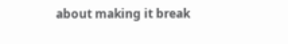about making it break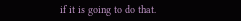if it is going to do that.